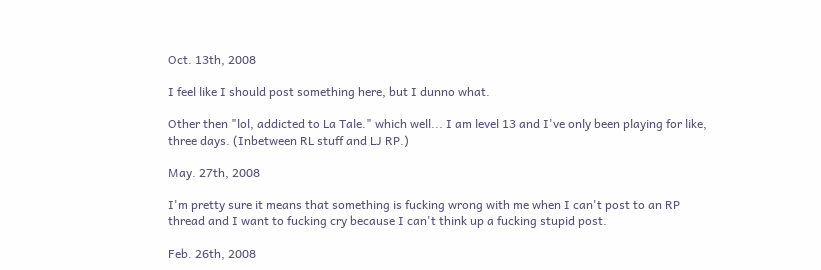Oct. 13th, 2008

I feel like I should post something here, but I dunno what.

Other then "lol, addicted to La Tale." which well... I am level 13 and I've only been playing for like, three days. (Inbetween RL stuff and LJ RP.)

May. 27th, 2008

I'm pretty sure it means that something is fucking wrong with me when I can't post to an RP thread and I want to fucking cry because I can't think up a fucking stupid post.

Feb. 26th, 2008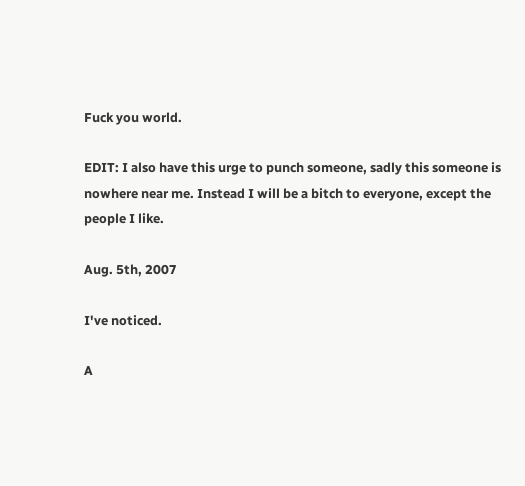Fuck you world.

EDIT: I also have this urge to punch someone, sadly this someone is nowhere near me. Instead I will be a bitch to everyone, except the people I like.

Aug. 5th, 2007

I've noticed.

A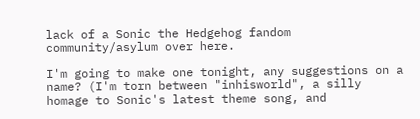lack of a Sonic the Hedgehog fandom community/asylum over here.

I'm going to make one tonight, any suggestions on a name? (I'm torn between "inhisworld", a silly homage to Sonic's latest theme song, and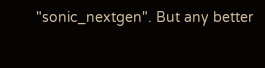"sonic_nextgen". But any better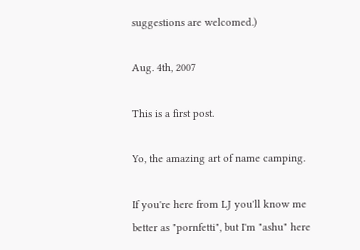suggestions are welcomed.)

Aug. 4th, 2007

This is a first post.

Yo, the amazing art of name camping.

If you're here from LJ you'll know me better as "pornfetti", but I'm "ashu" here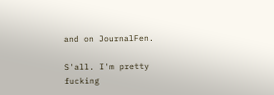and on JournalFen.

S'all. I'm pretty fucking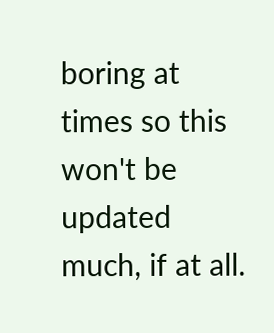boring at times so this won't be updated much, if at all.